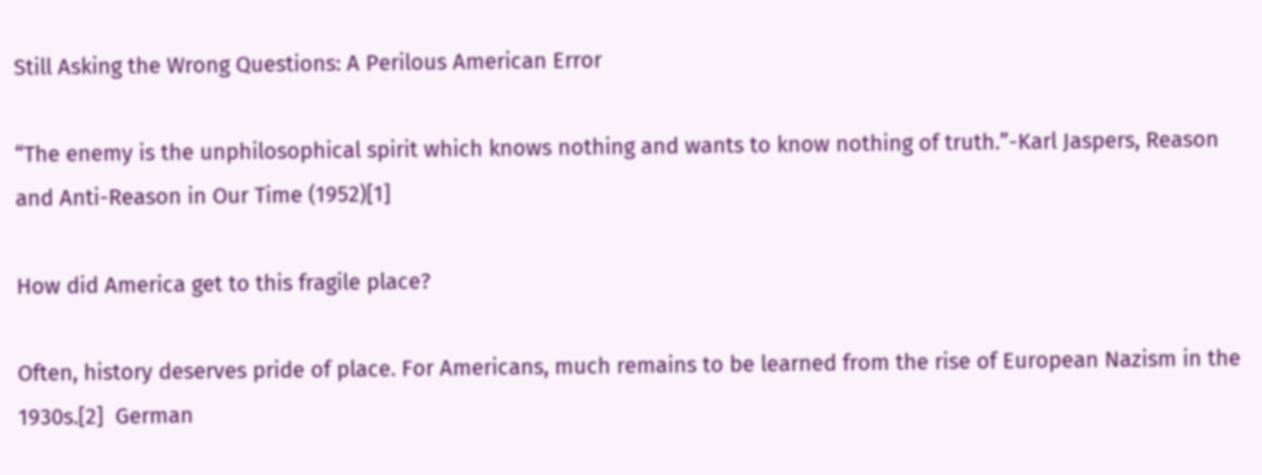Still Asking the Wrong Questions: A Perilous American Error

“The enemy is the unphilosophical spirit which knows nothing and wants to know nothing of truth.”-Karl Jaspers, Reason and Anti-Reason in Our Time (1952)[1]

How did America get to this fragile place?

Often, history deserves pride of place. For Americans, much remains to be learned from the rise of European Nazism in the 1930s.[2]  German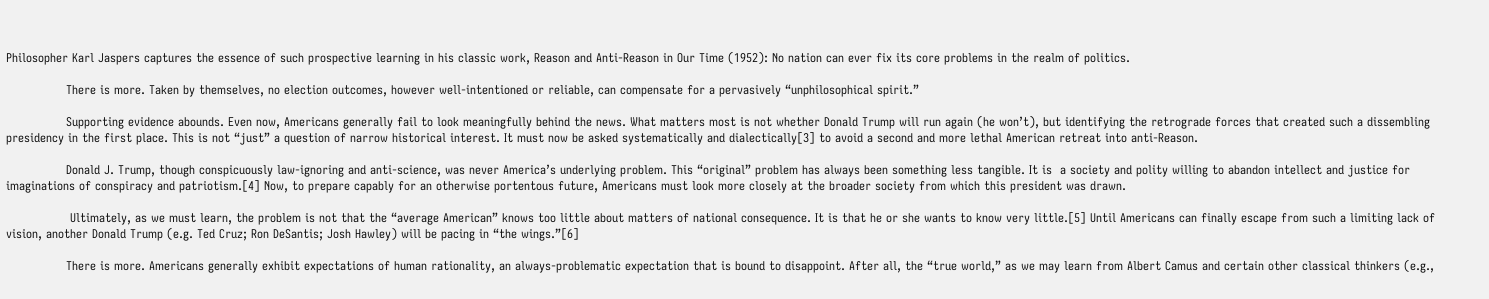Philosopher Karl Jaspers captures the essence of such prospective learning in his classic work, Reason and Anti-Reason in Our Time (1952): No nation can ever fix its core problems in the realm of politics.

               There is more. Taken by themselves, no election outcomes, however well-intentioned or reliable, can compensate for a pervasively “unphilosophical spirit.”

               Supporting evidence abounds. Even now, Americans generally fail to look meaningfully behind the news. What matters most is not whether Donald Trump will run again (he won’t), but identifying the retrograde forces that created such a dissembling presidency in the first place. This is not “just” a question of narrow historical interest. It must now be asked systematically and dialectically[3] to avoid a second and more lethal American retreat into anti-Reason.

               Donald J. Trump, though conspicuously law-ignoring and anti-science, was never America’s underlying problem. This “original” problem has always been something less tangible. It is  a society and polity willing to abandon intellect and justice for imaginations of conspiracy and patriotism.[4] Now, to prepare capably for an otherwise portentous future, Americans must look more closely at the broader society from which this president was drawn.

                Ultimately, as we must learn, the problem is not that the “average American” knows too little about matters of national consequence. It is that he or she wants to know very little.[5] Until Americans can finally escape from such a limiting lack of vision, another Donald Trump (e.g. Ted Cruz; Ron DeSantis; Josh Hawley) will be pacing in “the wings.”[6]

               There is more. Americans generally exhibit expectations of human rationality, an always-problematic expectation that is bound to disappoint. After all, the “true world,” as we may learn from Albert Camus and certain other classical thinkers (e.g.,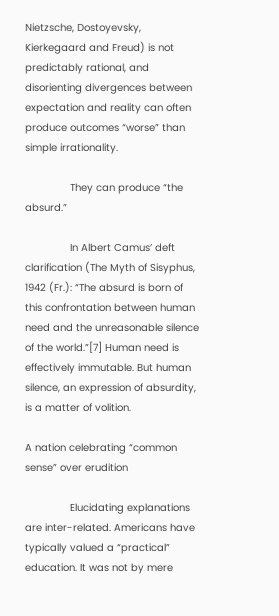Nietzsche, Dostoyevsky, Kierkegaard and Freud) is not predictably rational, and disorienting divergences between expectation and reality can often produce outcomes “worse” than simple irrationality.

               They can produce “the absurd.”

               In Albert Camus’ deft clarification (The Myth of Sisyphus, 1942 (Fr.): “The absurd is born of this confrontation between human need and the unreasonable silence of the world.”[7] Human need is effectively immutable. But human silence, an expression of absurdity, is a matter of volition.

A nation celebrating “common sense” over erudition

               Elucidating explanations are inter-related. Americans have typically valued a “practical” education. It was not by mere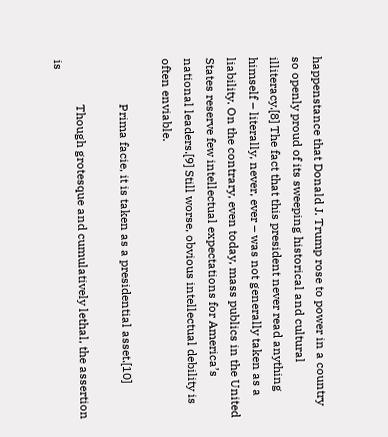happenstance that Donald J. Trump rose to power in a country so openly proud of its sweeping historical and cultural illiteracy.[8] The fact that this president never read anything himself – literally, never, ever – was not generally taken as a liability. On the contrary, even today, mass publics in the United States reserve few intellectual expectations for America’s national leaders.[9] Still worse, obvious intellectual debility is often enviable.

               Prima facie, it is taken as a presidential asset.[10]

               Though grotesque and cumulatively lethal, the assertion is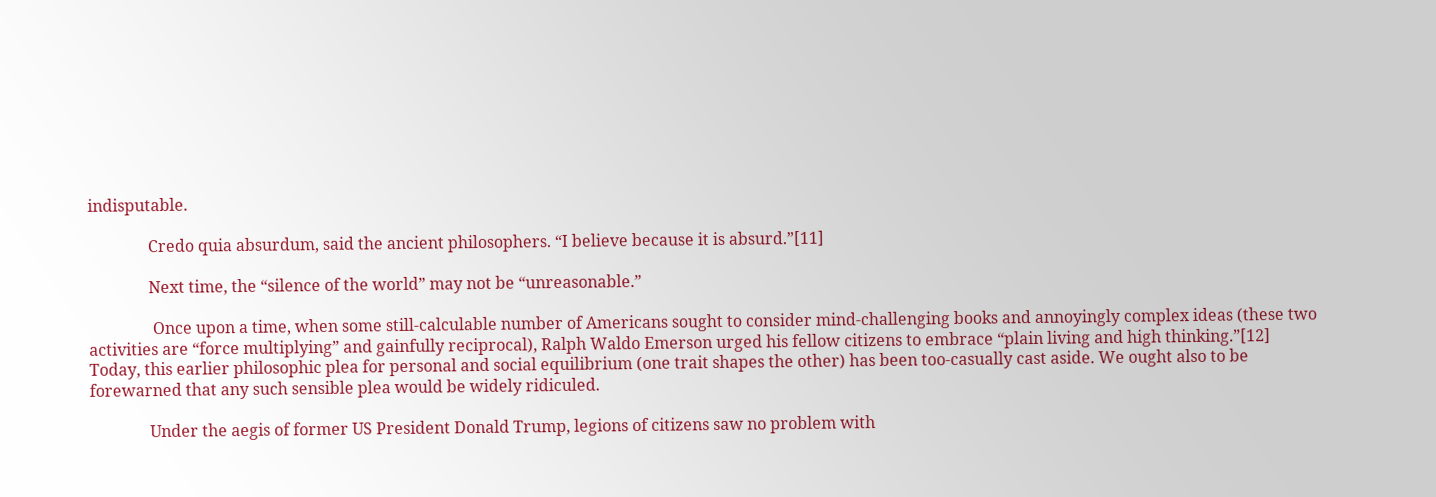indisputable.

               Credo quia absurdum, said the ancient philosophers. “I believe because it is absurd.”[11]

               Next time, the “silence of the world” may not be “unreasonable.”

                Once upon a time, when some still-calculable number of Americans sought to consider mind-challenging books and annoyingly complex ideas (these two activities are “force multiplying” and gainfully reciprocal), Ralph Waldo Emerson urged his fellow citizens to embrace “plain living and high thinking.”[12] Today, this earlier philosophic plea for personal and social equilibrium (one trait shapes the other) has been too-casually cast aside. We ought also to be forewarned that any such sensible plea would be widely ridiculed.

               Under the aegis of former US President Donald Trump, legions of citizens saw no problem with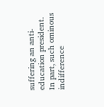suffering an anti-education president. In part, such ominous indifference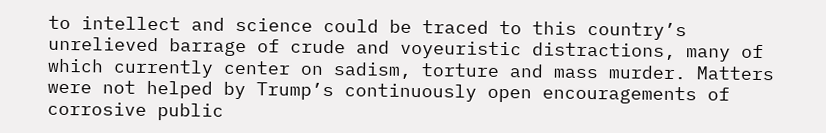to intellect and science could be traced to this country’s unrelieved barrage of crude and voyeuristic distractions, many of which currently center on sadism, torture and mass murder. Matters were not helped by Trump’s continuously open encouragements of corrosive public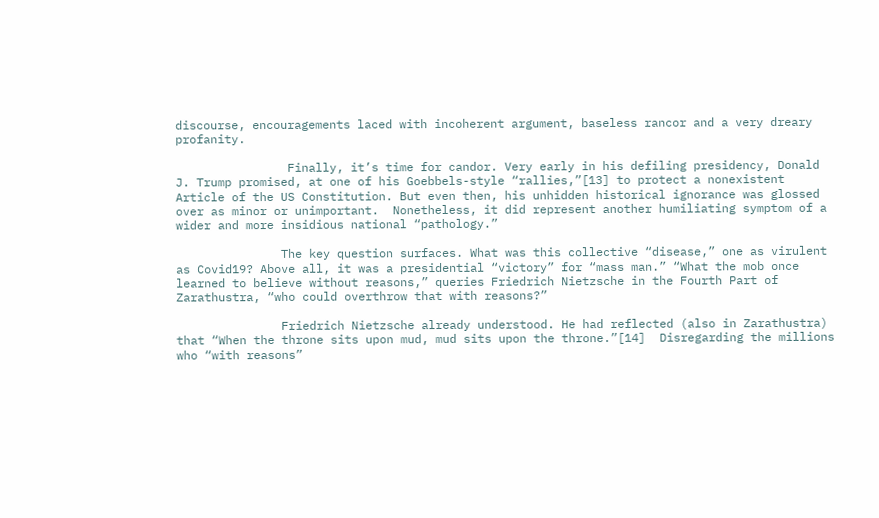discourse, encouragements laced with incoherent argument, baseless rancor and a very dreary profanity.

                Finally, it’s time for candor. Very early in his defiling presidency, Donald J. Trump promised, at one of his Goebbels-style “rallies,”[13] to protect a nonexistent Article of the US Constitution. But even then, his unhidden historical ignorance was glossed over as minor or unimportant.  Nonetheless, it did represent another humiliating symptom of a wider and more insidious national “pathology.”

               The key question surfaces. What was this collective “disease,” one as virulent as Covid19? Above all, it was a presidential “victory” for “mass man.” “What the mob once learned to believe without reasons,” queries Friedrich Nietzsche in the Fourth Part of Zarathustra, “who could overthrow that with reasons?”

               Friedrich Nietzsche already understood. He had reflected (also in Zarathustra) that “When the throne sits upon mud, mud sits upon the throne.”[14]  Disregarding the millions who “with reasons”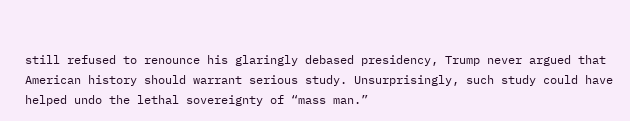still refused to renounce his glaringly debased presidency, Trump never argued that American history should warrant serious study. Unsurprisingly, such study could have helped undo the lethal sovereignty of “mass man.”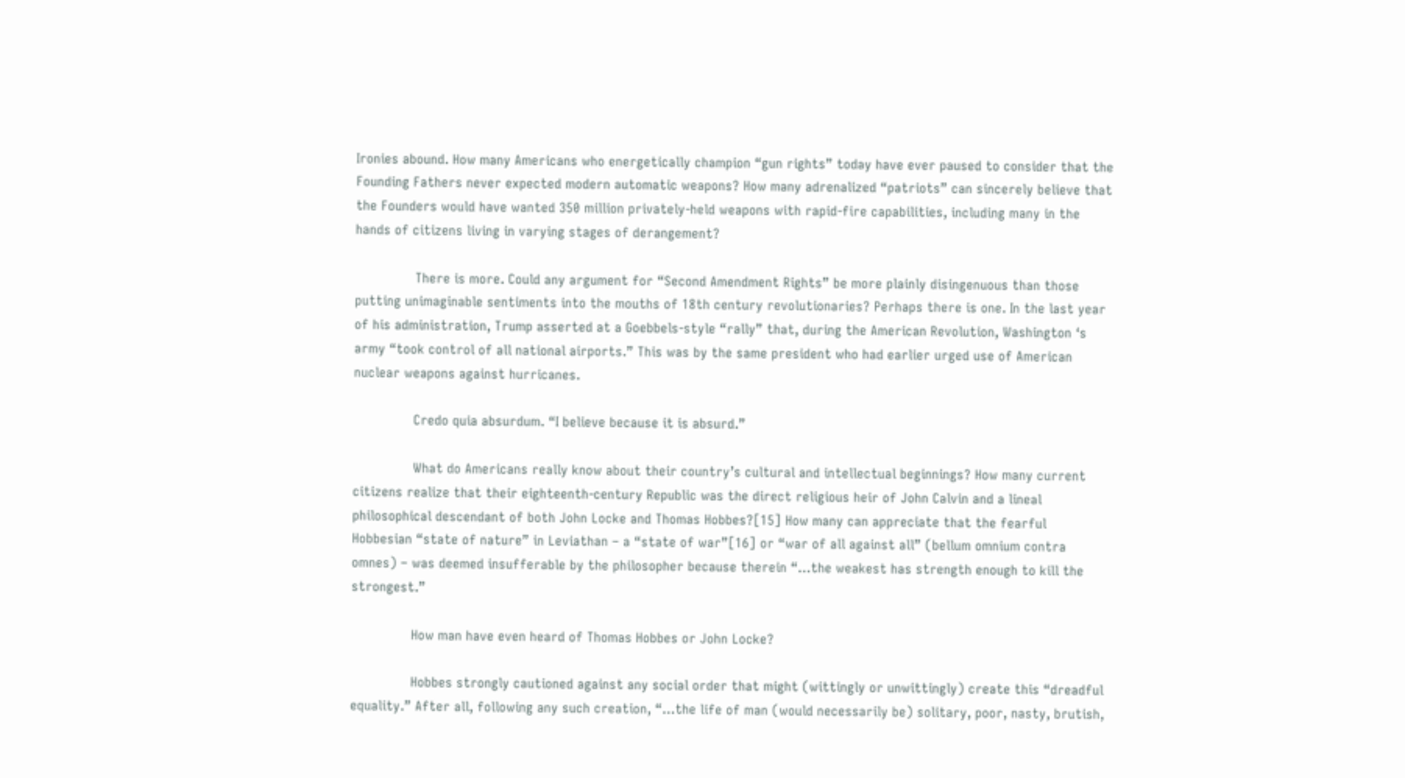Ironies abound. How many Americans who energetically champion “gun rights” today have ever paused to consider that the Founding Fathers never expected modern automatic weapons? How many adrenalized “patriots” can sincerely believe that the Founders would have wanted 350 million privately-held weapons with rapid-fire capabilities, including many in the hands of citizens living in varying stages of derangement?

               There is more. Could any argument for “Second Amendment Rights” be more plainly disingenuous than those putting unimaginable sentiments into the mouths of 18th century revolutionaries? Perhaps there is one. In the last year of his administration, Trump asserted at a Goebbels-style “rally” that, during the American Revolution, Washington ‘s army “took control of all national airports.” This was by the same president who had earlier urged use of American nuclear weapons against hurricanes.

               Credo quia absurdum. “I believe because it is absurd.”

               What do Americans really know about their country’s cultural and intellectual beginnings? How many current citizens realize that their eighteenth-century Republic was the direct religious heir of John Calvin and a lineal philosophical descendant of both John Locke and Thomas Hobbes?[15] How many can appreciate that the fearful Hobbesian “state of nature” in Leviathan – a “state of war”[16] or “war of all against all” (bellum omnium contra omnes) – was deemed insufferable by the philosopher because therein “…the weakest has strength enough to kill the strongest.”

               How man have even heard of Thomas Hobbes or John Locke?

               Hobbes strongly cautioned against any social order that might (wittingly or unwittingly) create this “dreadful equality.” After all, following any such creation, “…the life of man (would necessarily be) solitary, poor, nasty, brutish,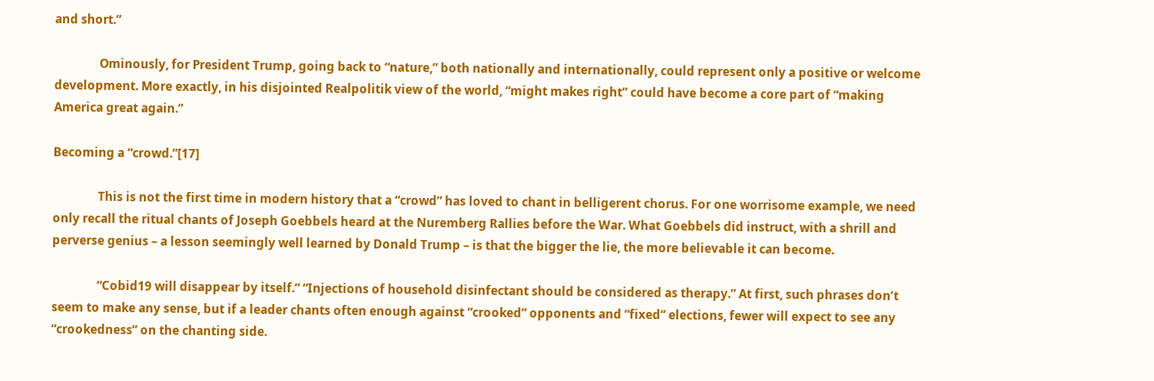and short.”

               Ominously, for President Trump, going back to “nature,” both nationally and internationally, could represent only a positive or welcome development. More exactly, in his disjointed Realpolitik view of the world, “might makes right” could have become a core part of “making America great again.”

Becoming a “crowd.”[17]

               This is not the first time in modern history that a “crowd” has loved to chant in belligerent chorus. For one worrisome example, we need only recall the ritual chants of Joseph Goebbels heard at the Nuremberg Rallies before the War. What Goebbels did instruct, with a shrill and perverse genius – a lesson seemingly well learned by Donald Trump – is that the bigger the lie, the more believable it can become.

               “Cobid19 will disappear by itself.” “Injections of household disinfectant should be considered as therapy.” At first, such phrases don’t seem to make any sense, but if a leader chants often enough against “crooked” opponents and “fixed” elections, fewer will expect to see any “crookedness” on the chanting side.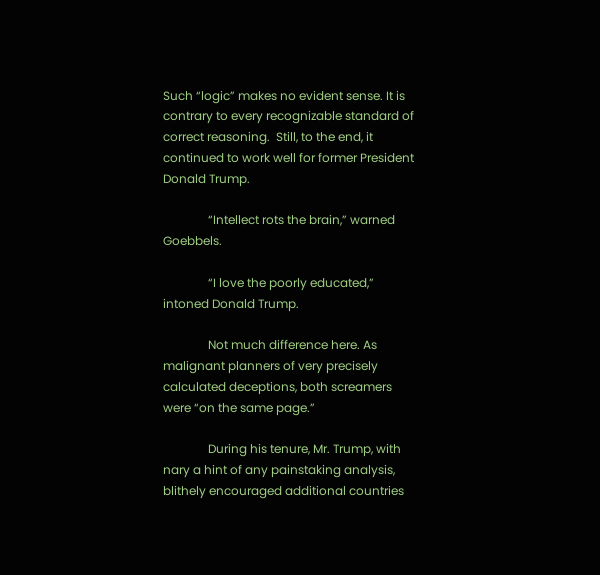Such “logic” makes no evident sense. It is contrary to every recognizable standard of correct reasoning.  Still, to the end, it continued to work well for former President Donald Trump.

               “Intellect rots the brain,” warned Goebbels.

               “I love the poorly educated,” intoned Donald Trump.

               Not much difference here. As malignant planners of very precisely calculated deceptions, both screamers were “on the same page.”

               During his tenure, Mr. Trump, with nary a hint of any painstaking analysis, blithely encouraged additional countries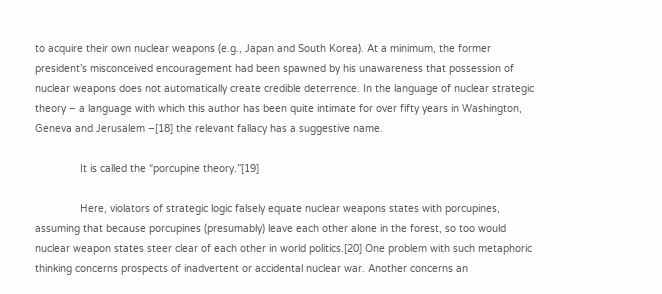to acquire their own nuclear weapons (e.g., Japan and South Korea). At a minimum, the former president’s misconceived encouragement had been spawned by his unawareness that possession of nuclear weapons does not automatically create credible deterrence. In the language of nuclear strategic theory – a language with which this author has been quite intimate for over fifty years in Washington, Geneva and Jerusalem –[18] the relevant fallacy has a suggestive name.

               It is called the “porcupine theory.”[19]

               Here, violators of strategic logic falsely equate nuclear weapons states with porcupines, assuming that because porcupines (presumably) leave each other alone in the forest, so too would nuclear weapon states steer clear of each other in world politics.[20] One problem with such metaphoric thinking concerns prospects of inadvertent or accidental nuclear war. Another concerns an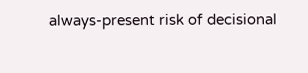always-present risk of decisional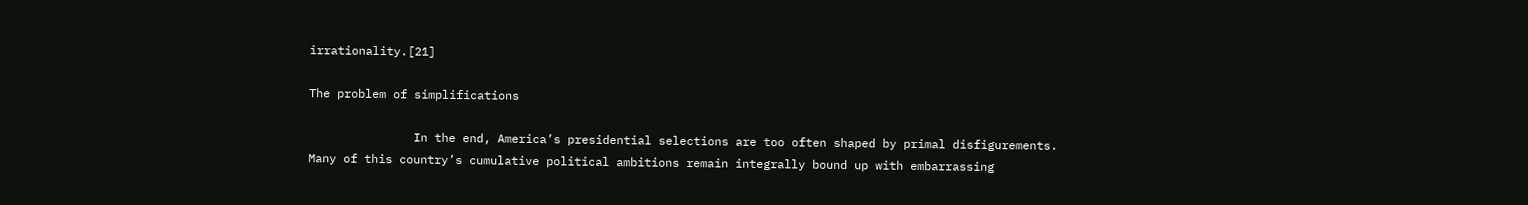irrationality.[21]

The problem of simplifications

               In the end, America’s presidential selections are too often shaped by primal disfigurements. Many of this country’s cumulative political ambitions remain integrally bound up with embarrassing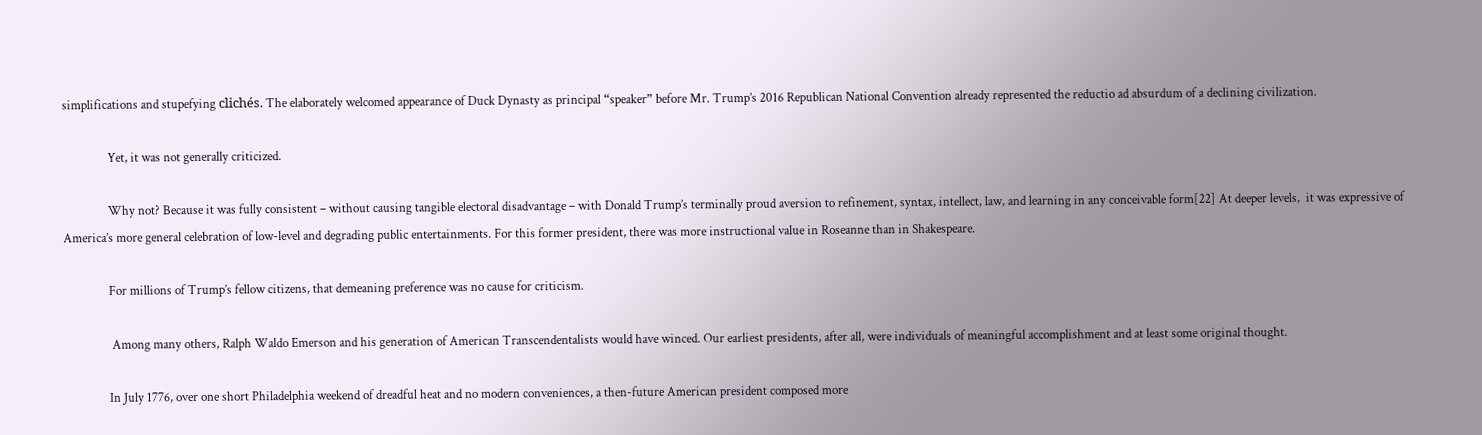simplifications and stupefying clichés. The elaborately welcomed appearance of Duck Dynasty as principal “speaker” before Mr. Trump’s 2016 Republican National Convention already represented the reductio ad absurdum of a declining civilization.

               Yet, it was not generally criticized.

               Why not? Because it was fully consistent – without causing tangible electoral disadvantage – with Donald Trump’s terminally proud aversion to refinement, syntax, intellect, law, and learning in any conceivable form[22] At deeper levels,  it was expressive of America’s more general celebration of low-level and degrading public entertainments. For this former president, there was more instructional value in Roseanne than in Shakespeare.

               For millions of Trump’s fellow citizens, that demeaning preference was no cause for criticism.

                Among many others, Ralph Waldo Emerson and his generation of American Transcendentalists would have winced. Our earliest presidents, after all, were individuals of meaningful accomplishment and at least some original thought.

               In July 1776, over one short Philadelphia weekend of dreadful heat and no modern conveniences, a then-future American president composed more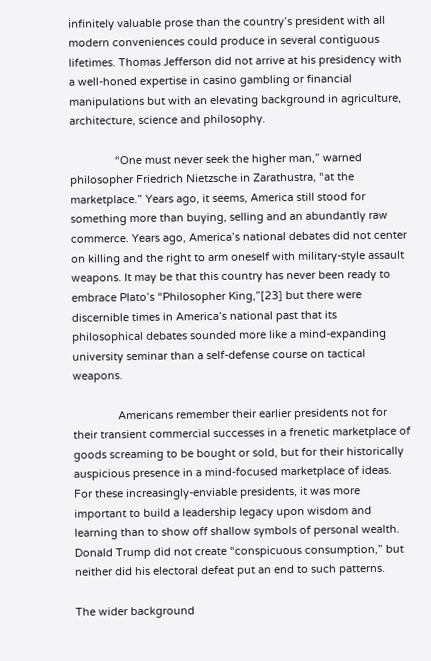infinitely valuable prose than the country’s president with all modern conveniences could produce in several contiguous lifetimes. Thomas Jefferson did not arrive at his presidency with a well-honed expertise in casino gambling or financial manipulations but with an elevating background in agriculture, architecture, science and philosophy.

               “One must never seek the higher man,” warned philosopher Friedrich Nietzsche in Zarathustra, “at the marketplace.” Years ago, it seems, America still stood for something more than buying, selling and an abundantly raw commerce. Years ago, America’s national debates did not center on killing and the right to arm oneself with military-style assault weapons. It may be that this country has never been ready to embrace Plato’s “Philosopher King,”[23] but there were discernible times in America’s national past that its philosophical debates sounded more like a mind-expanding university seminar than a self-defense course on tactical weapons.

               Americans remember their earlier presidents not for their transient commercial successes in a frenetic marketplace of goods screaming to be bought or sold, but for their historically auspicious presence in a mind-focused marketplace of ideas. For these increasingly-enviable presidents, it was more important to build a leadership legacy upon wisdom and learning than to show off shallow symbols of personal wealth. Donald Trump did not create “conspicuous consumption,” but neither did his electoral defeat put an end to such patterns.

The wider background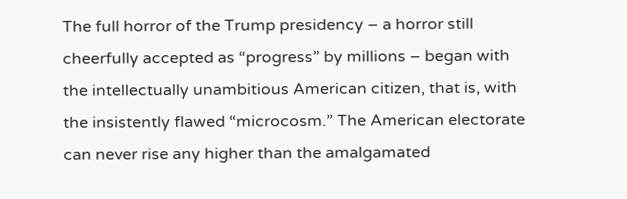The full horror of the Trump presidency – a horror still cheerfully accepted as “progress” by millions – began with the intellectually unambitious American citizen, that is, with the insistently flawed “microcosm.” The American electorate can never rise any higher than the amalgamated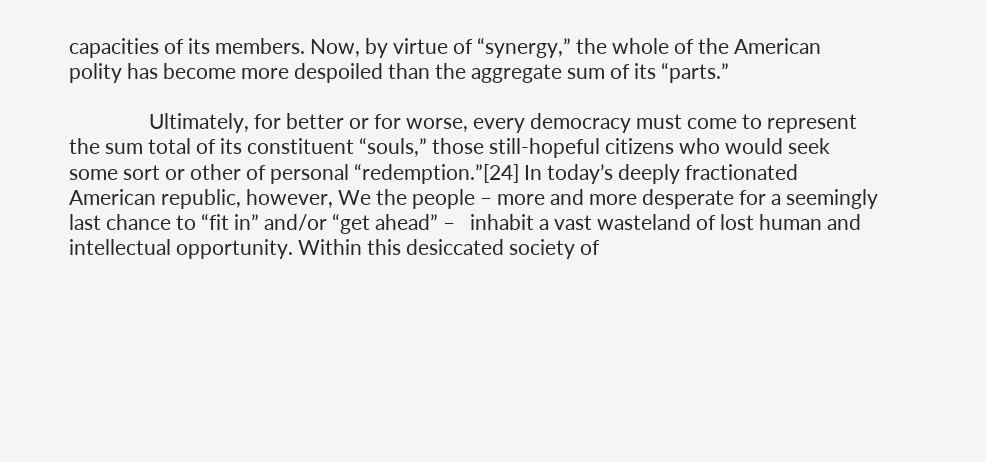capacities of its members. Now, by virtue of “synergy,” the whole of the American polity has become more despoiled than the aggregate sum of its “parts.”

                Ultimately, for better or for worse, every democracy must come to represent the sum total of its constituent “souls,” those still-hopeful citizens who would seek some sort or other of personal “redemption.”[24] In today’s deeply fractionated American republic, however, We the people – more and more desperate for a seemingly last chance to “fit in” and/or “get ahead” –   inhabit a vast wasteland of lost human and intellectual opportunity. Within this desiccated society of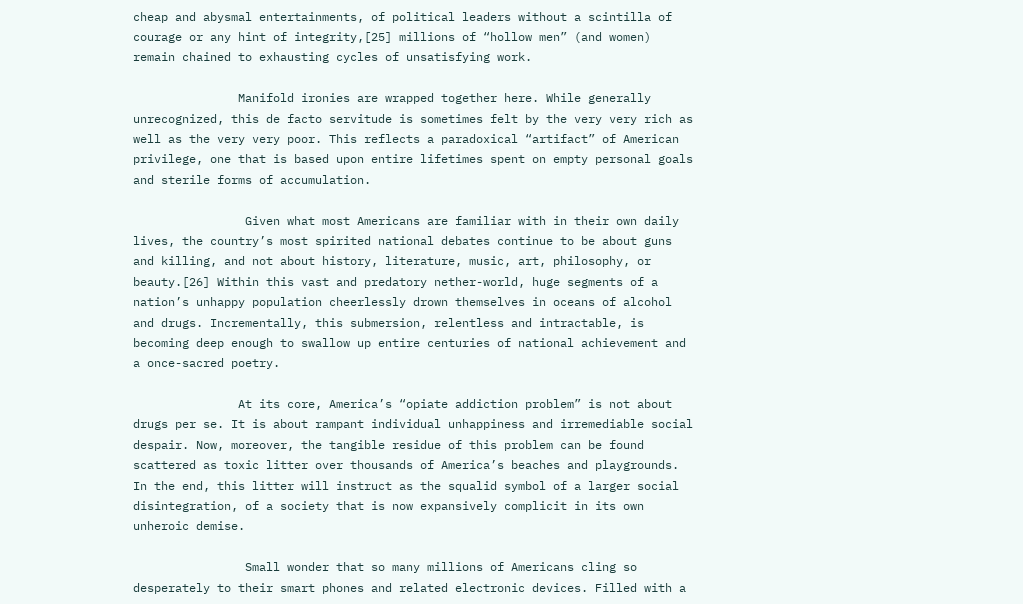cheap and abysmal entertainments, of political leaders without a scintilla of courage or any hint of integrity,[25] millions of “hollow men” (and women) remain chained to exhausting cycles of unsatisfying work.

               Manifold ironies are wrapped together here. While generally unrecognized, this de facto servitude is sometimes felt by the very very rich as well as the very very poor. This reflects a paradoxical “artifact” of American privilege, one that is based upon entire lifetimes spent on empty personal goals and sterile forms of accumulation.

                Given what most Americans are familiar with in their own daily lives, the country’s most spirited national debates continue to be about guns and killing, and not about history, literature, music, art, philosophy, or beauty.[26] Within this vast and predatory nether-world, huge segments of a nation’s unhappy population cheerlessly drown themselves in oceans of alcohol and drugs. Incrementally, this submersion, relentless and intractable, is becoming deep enough to swallow up entire centuries of national achievement and a once-sacred poetry.

               At its core, America’s “opiate addiction problem” is not about drugs per se. It is about rampant individual unhappiness and irremediable social despair. Now, moreover, the tangible residue of this problem can be found scattered as toxic litter over thousands of America’s beaches and playgrounds. In the end, this litter will instruct as the squalid symbol of a larger social disintegration, of a society that is now expansively complicit in its own unheroic demise.

                Small wonder that so many millions of Americans cling so desperately to their smart phones and related electronic devices. Filled with a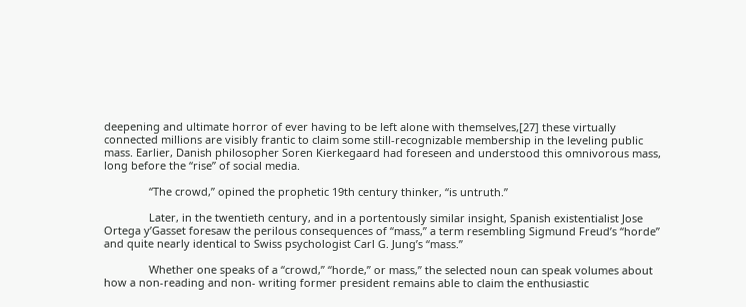deepening and ultimate horror of ever having to be left alone with themselves,[27] these virtually connected millions are visibly frantic to claim some still-recognizable membership in the leveling public mass. Earlier, Danish philosopher Soren Kierkegaard had foreseen and understood this omnivorous mass, long before the “rise” of social media.

               “The crowd,” opined the prophetic 19th century thinker, “is untruth.”

               Later, in the twentieth century, and in a portentously similar insight, Spanish existentialist Jose Ortega y’Gasset foresaw the perilous consequences of “mass,” a term resembling Sigmund Freud’s “horde” and quite nearly identical to Swiss psychologist Carl G. Jung’s “mass.”

               Whether one speaks of a “crowd,” “horde,” or mass,” the selected noun can speak volumes about how a non-reading and non- writing former president remains able to claim the enthusiastic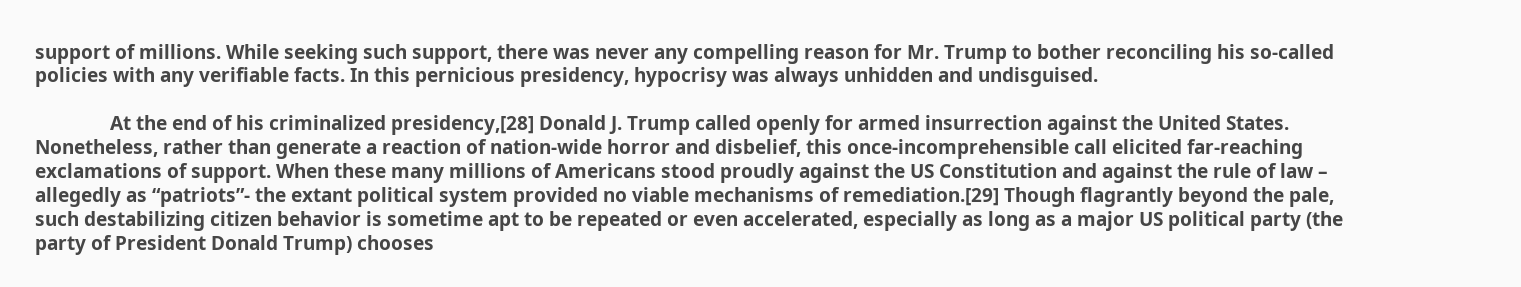support of millions. While seeking such support, there was never any compelling reason for Mr. Trump to bother reconciling his so-called policies with any verifiable facts. In this pernicious presidency, hypocrisy was always unhidden and undisguised.

               At the end of his criminalized presidency,[28] Donald J. Trump called openly for armed insurrection against the United States. Nonetheless, rather than generate a reaction of nation-wide horror and disbelief, this once-incomprehensible call elicited far-reaching exclamations of support. When these many millions of Americans stood proudly against the US Constitution and against the rule of law – allegedly as “patriots”- the extant political system provided no viable mechanisms of remediation.[29] Though flagrantly beyond the pale, such destabilizing citizen behavior is sometime apt to be repeated or even accelerated, especially as long as a major US political party (the party of President Donald Trump) chooses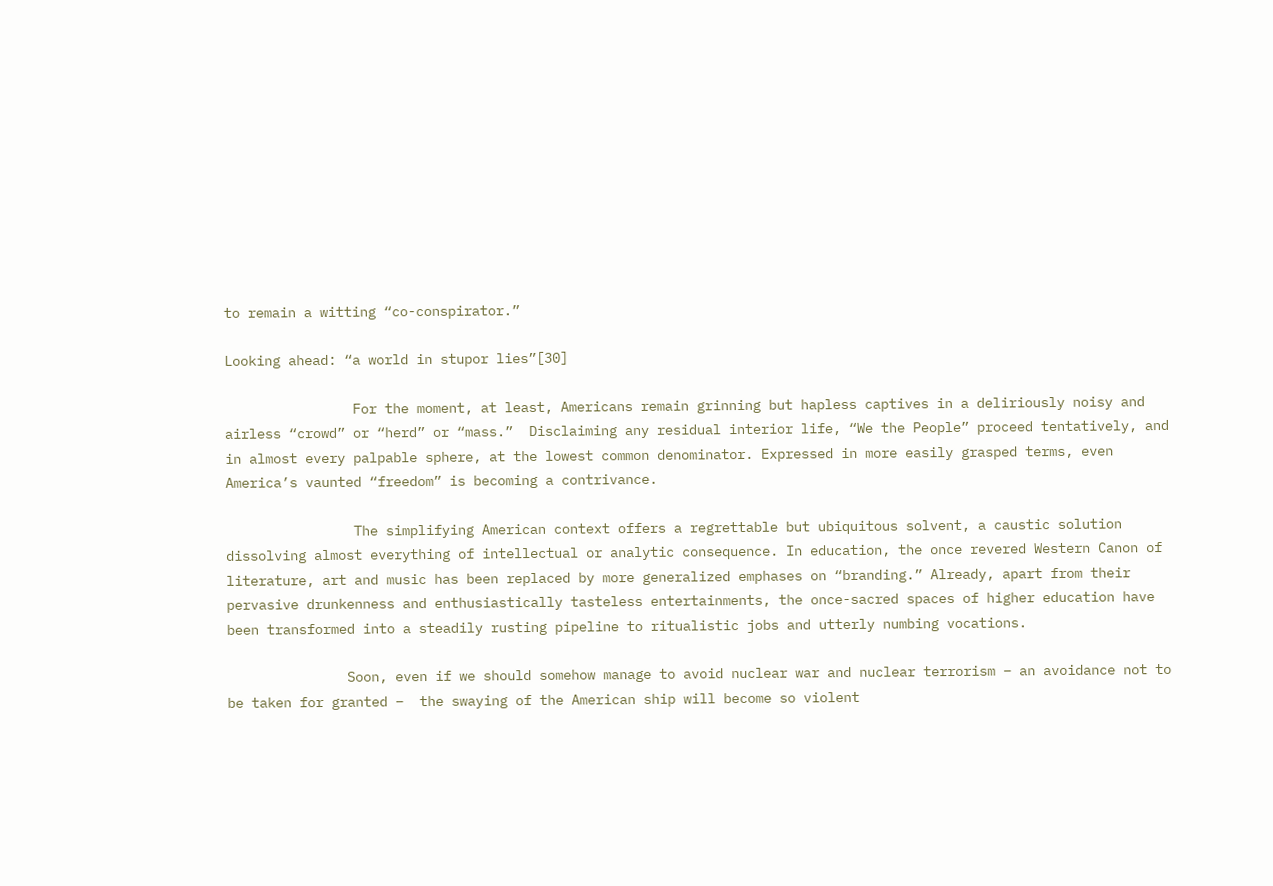to remain a witting “co-conspirator.”

Looking ahead: “a world in stupor lies”[30]

                For the moment, at least, Americans remain grinning but hapless captives in a deliriously noisy and airless “crowd” or “herd” or “mass.”  Disclaiming any residual interior life, “We the People” proceed tentatively, and in almost every palpable sphere, at the lowest common denominator. Expressed in more easily grasped terms, even America’s vaunted “freedom” is becoming a contrivance.

                The simplifying American context offers a regrettable but ubiquitous solvent, a caustic solution dissolving almost everything of intellectual or analytic consequence. In education, the once revered Western Canon of literature, art and music has been replaced by more generalized emphases on “branding.” Already, apart from their pervasive drunkenness and enthusiastically tasteless entertainments, the once-sacred spaces of higher education have been transformed into a steadily rusting pipeline to ritualistic jobs and utterly numbing vocations.

               Soon, even if we should somehow manage to avoid nuclear war and nuclear terrorism – an avoidance not to be taken for granted –  the swaying of the American ship will become so violent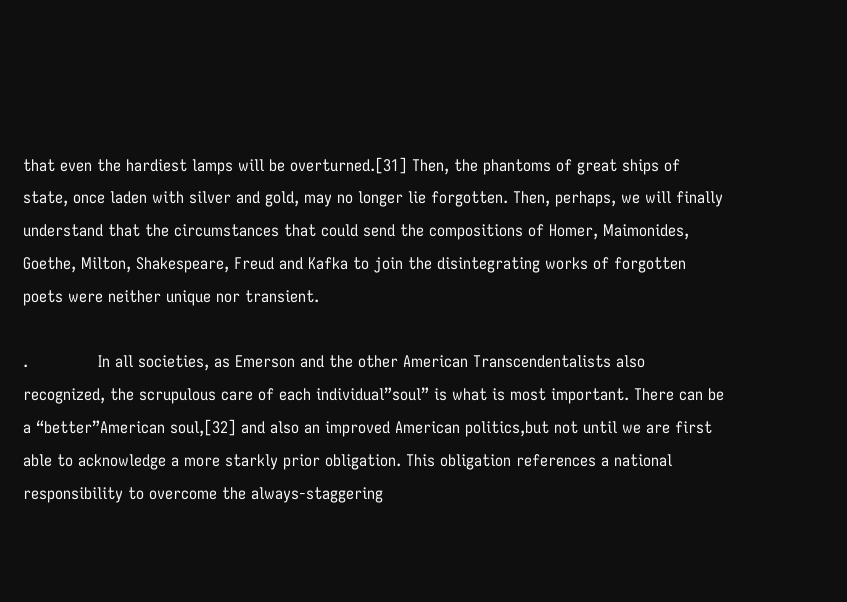that even the hardiest lamps will be overturned.[31] Then, the phantoms of great ships of state, once laden with silver and gold, may no longer lie forgotten. Then, perhaps, we will finally understand that the circumstances that could send the compositions of Homer, Maimonides, Goethe, Milton, Shakespeare, Freud and Kafka to join the disintegrating works of forgotten poets were neither unique nor transient.

.              In all societies, as Emerson and the other American Transcendentalists also recognized, the scrupulous care of each individual”soul” is what is most important. There can be a “better”American soul,[32] and also an improved American politics,but not until we are first able to acknowledge a more starkly prior obligation. This obligation references a national responsibility to overcome the always-staggering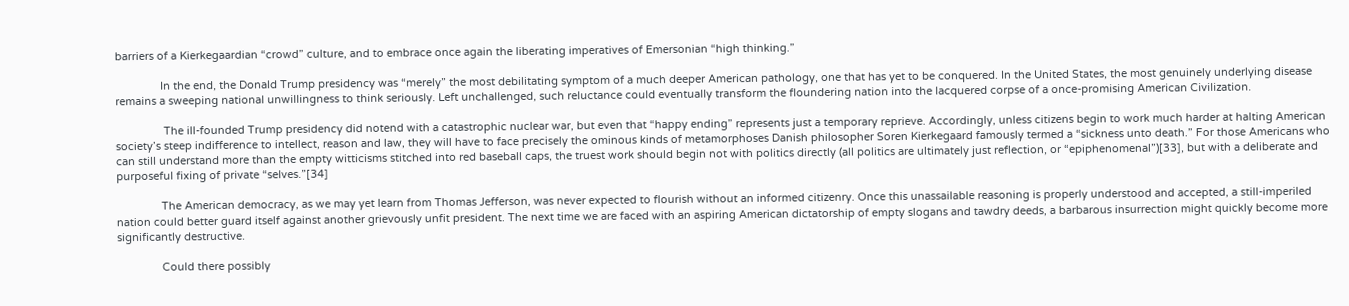barriers of a Kierkegaardian “crowd” culture, and to embrace once again the liberating imperatives of Emersonian “high thinking.”

               In the end, the Donald Trump presidency was “merely” the most debilitating symptom of a much deeper American pathology, one that has yet to be conquered. In the United States, the most genuinely underlying disease remains a sweeping national unwillingness to think seriously. Left unchallenged, such reluctance could eventually transform the floundering nation into the lacquered corpse of a once-promising American Civilization.

                The ill-founded Trump presidency did notend with a catastrophic nuclear war, but even that “happy ending” represents just a temporary reprieve. Accordingly, unless citizens begin to work much harder at halting American society’s steep indifference to intellect, reason and law, they will have to face precisely the ominous kinds of metamorphoses Danish philosopher Soren Kierkegaard famously termed a “sickness unto death.” For those Americans who can still understand more than the empty witticisms stitched into red baseball caps, the truest work should begin not with politics directly (all politics are ultimately just reflection, or “epiphenomenal”)[33], but with a deliberate and purposeful fixing of private “selves.”[34]

               The American democracy, as we may yet learn from Thomas Jefferson, was never expected to flourish without an informed citizenry. Once this unassailable reasoning is properly understood and accepted, a still-imperiled nation could better guard itself against another grievously unfit president. The next time we are faced with an aspiring American dictatorship of empty slogans and tawdry deeds, a barbarous insurrection might quickly become more significantly destructive.

               Could there possibly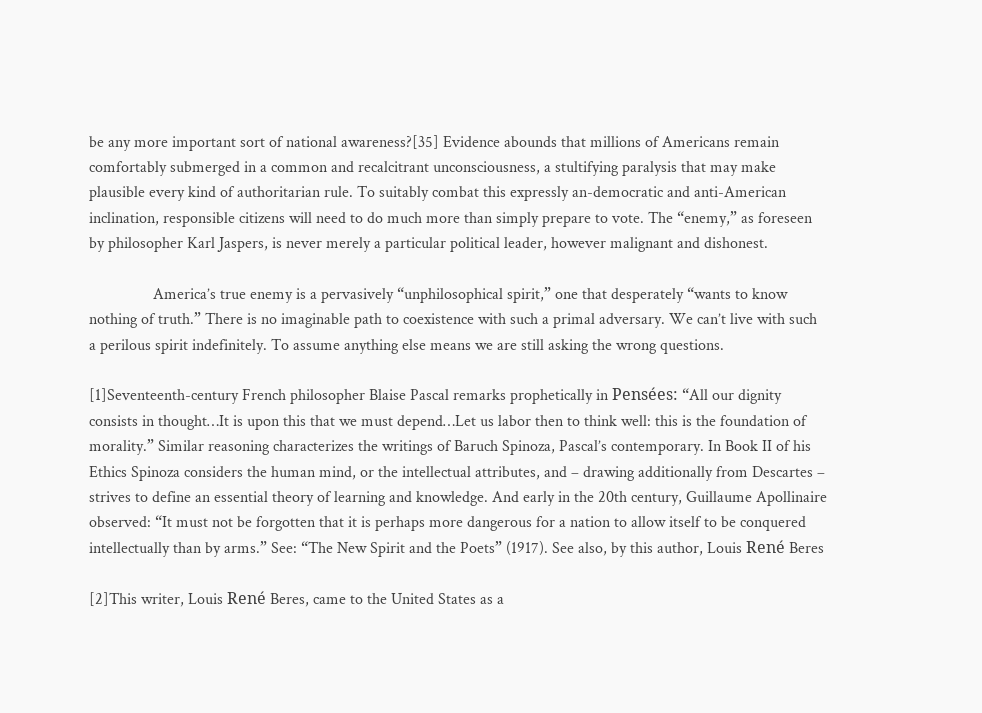be any more important sort of national awareness?[35] Evidence abounds that millions of Americans remain comfortably submerged in a common and recalcitrant unconsciousness, a stultifying paralysis that may make plausible every kind of authoritarian rule. To suitably combat this expressly an-democratic and anti-American inclination, responsible citizens will need to do much more than simply prepare to vote. The “enemy,” as foreseen by philosopher Karl Jaspers, is never merely a particular political leader, however malignant and dishonest.

                America’s true enemy is a pervasively “unphilosophical spirit,” one that desperately “wants to know nothing of truth.” There is no imaginable path to coexistence with such a primal adversary. We can’t live with such a perilous spirit indefinitely. To assume anything else means we are still asking the wrong questions.

[1]Seventeenth-century French philosopher Blaise Pascal remarks prophetically in Pensées: “All our dignity consists in thought…It is upon this that we must depend…Let us labor then to think well: this is the foundation of morality.” Similar reasoning characterizes the writings of Baruch Spinoza, Pascal’s contemporary. In Book II of his Ethics Spinoza considers the human mind, or the intellectual attributes, and – drawing additionally from Descartes – strives to define an essential theory of learning and knowledge. And early in the 20th century, Guillaume Apollinaire observed: “It must not be forgotten that it is perhaps more dangerous for a nation to allow itself to be conquered intellectually than by arms.” See: “The New Spirit and the Poets” (1917). See also, by this author, Louis René Beres

[2]This writer, Louis René Beres, came to the United States as a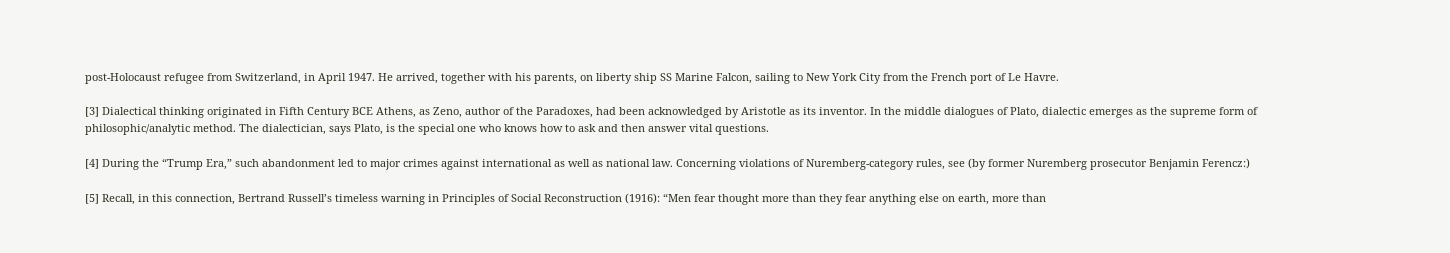post-Holocaust refugee from Switzerland, in April 1947. He arrived, together with his parents, on liberty ship SS Marine Falcon, sailing to New York City from the French port of Le Havre.

[3] Dialectical thinking originated in Fifth Century BCE Athens, as Zeno, author of the Paradoxes, had been acknowledged by Aristotle as its inventor. In the middle dialogues of Plato, dialectic emerges as the supreme form of philosophic/analytic method. The dialectician, says Plato, is the special one who knows how to ask and then answer vital questions.

[4] During the “Trump Era,” such abandonment led to major crimes against international as well as national law. Concerning violations of Nuremberg-category rules, see (by former Nuremberg prosecutor Benjamin Ferencz:)

[5] Recall, in this connection, Bertrand Russell’s timeless warning in Principles of Social Reconstruction (1916): “Men fear thought more than they fear anything else on earth, more than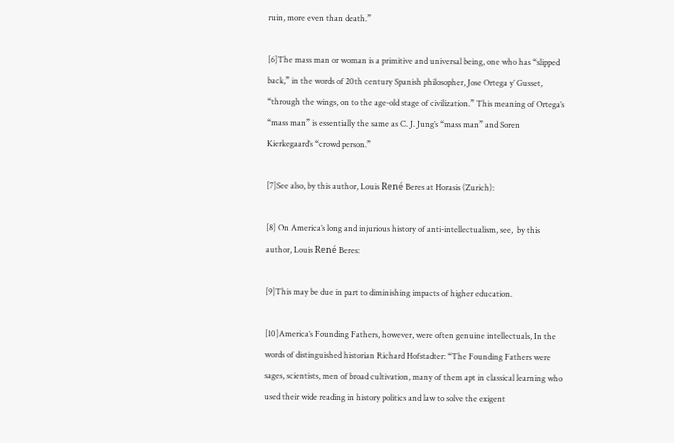ruin, more even than death.”

[6]The mass man or woman is a primitive and universal being, one who has “slipped back,” in the words of 20th century Spanish philosopher, Jose Ortega y’ Gusset, “through the wings, on to the age-old stage of civilization.” This meaning of Ortega’s “mass man” is essentially the same as C. J. Jung’s “mass man” and Soren Kierkegaard’s “crowd person.”

[7]See also, by this author, Louis René Beres at Horasis (Zurich):

[8] On America’s long and injurious history of anti-intellectualism, see,  by this author, Louis René Beres:

[9]This may be due in part to diminishing impacts of higher education.

[10]America’s Founding Fathers, however, were often genuine intellectuals, In the words of distinguished historian Richard Hofstadter: “The Founding Fathers were sages, scientists, men of broad cultivation, many of them apt in classical learning who used their wide reading in history politics and law to solve the exigent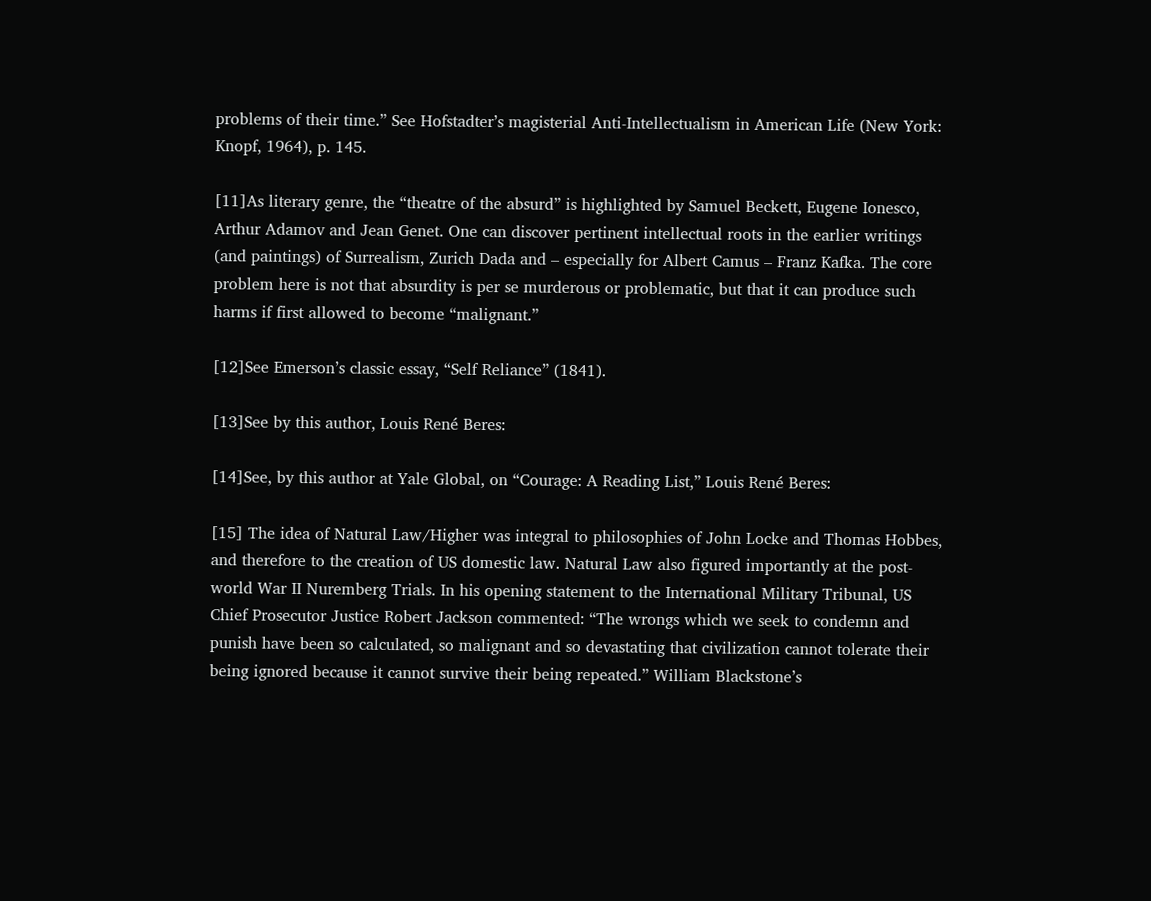problems of their time.” See Hofstadter’s magisterial Anti-Intellectualism in American Life (New York: Knopf, 1964), p. 145.

[11]As literary genre, the “theatre of the absurd” is highlighted by Samuel Beckett, Eugene Ionesco, Arthur Adamov and Jean Genet. One can discover pertinent intellectual roots in the earlier writings (and paintings) of Surrealism, Zurich Dada and – especially for Albert Camus – Franz Kafka. The core problem here is not that absurdity is per se murderous or problematic, but that it can produce such harms if first allowed to become “malignant.”

[12]See Emerson’s classic essay, “Self Reliance” (1841).

[13]See by this author, Louis René Beres:

[14]See, by this author at Yale Global, on “Courage: A Reading List,” Louis René Beres:

[15] The idea of Natural Law/Higher was integral to philosophies of John Locke and Thomas Hobbes, and therefore to the creation of US domestic law. Natural Law also figured importantly at the post-world War II Nuremberg Trials. In his opening statement to the International Military Tribunal, US Chief Prosecutor Justice Robert Jackson commented: “The wrongs which we seek to condemn and punish have been so calculated, so malignant and so devastating that civilization cannot tolerate their being ignored because it cannot survive their being repeated.” William Blackstone’s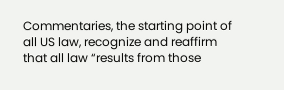Commentaries, the starting point of all US law, recognize and reaffirm that all law “results from those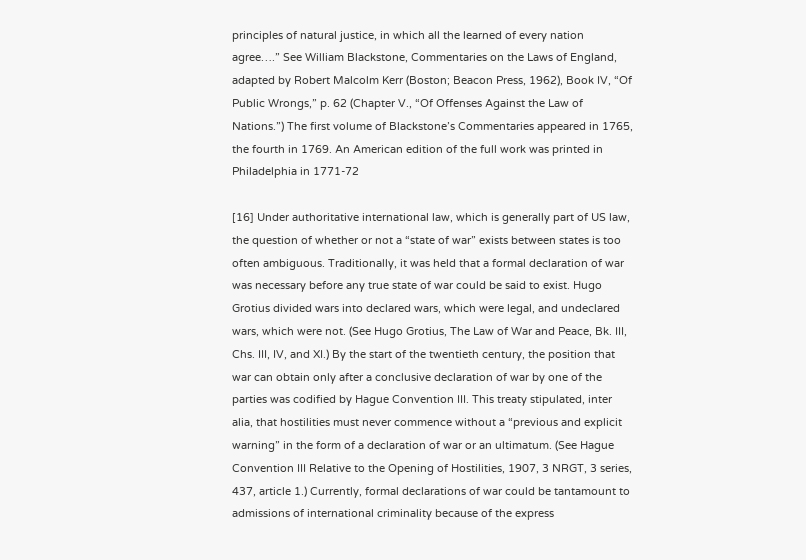principles of natural justice, in which all the learned of every nation agree….” See William Blackstone, Commentaries on the Laws of England, adapted by Robert Malcolm Kerr (Boston; Beacon Press, 1962), Book IV, “Of Public Wrongs,” p. 62 (Chapter V., “Of Offenses Against the Law of Nations.”) The first volume of Blackstone’s Commentaries appeared in 1765, the fourth in 1769. An American edition of the full work was printed in Philadelphia in 1771-72

[16] Under authoritative international law, which is generally part of US law, the question of whether or not a “state of war” exists between states is too often ambiguous. Traditionally, it was held that a formal declaration of war was necessary before any true state of war could be said to exist. Hugo Grotius divided wars into declared wars, which were legal, and undeclared wars, which were not. (See Hugo Grotius, The Law of War and Peace, Bk. III, Chs. III, IV, and XI.) By the start of the twentieth century, the position that war can obtain only after a conclusive declaration of war by one of the parties was codified by Hague Convention III. This treaty stipulated, inter alia, that hostilities must never commence without a “previous and explicit warning” in the form of a declaration of war or an ultimatum. (See Hague Convention III Relative to the Opening of Hostilities, 1907, 3 NRGT, 3 series, 437, article 1.) Currently, formal declarations of war could be tantamount to admissions of international criminality because of the express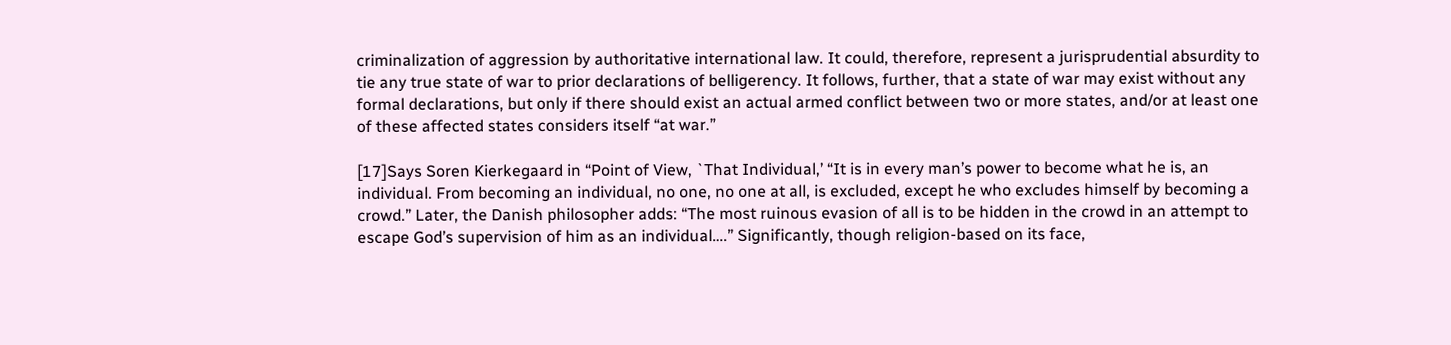criminalization of aggression by authoritative international law. It could, therefore, represent a jurisprudential absurdity to tie any true state of war to prior declarations of belligerency. It follows, further, that a state of war may exist without any formal declarations, but only if there should exist an actual armed conflict between two or more states, and/or at least one of these affected states considers itself “at war.”

[17]Says Soren Kierkegaard in “Point of View, `That Individual,’ “It is in every man’s power to become what he is, an individual. From becoming an individual, no one, no one at all, is excluded, except he who excludes himself by becoming a crowd.” Later, the Danish philosopher adds: “The most ruinous evasion of all is to be hidden in the crowd in an attempt to escape God’s supervision of him as an individual….” Significantly, though religion-based on its face,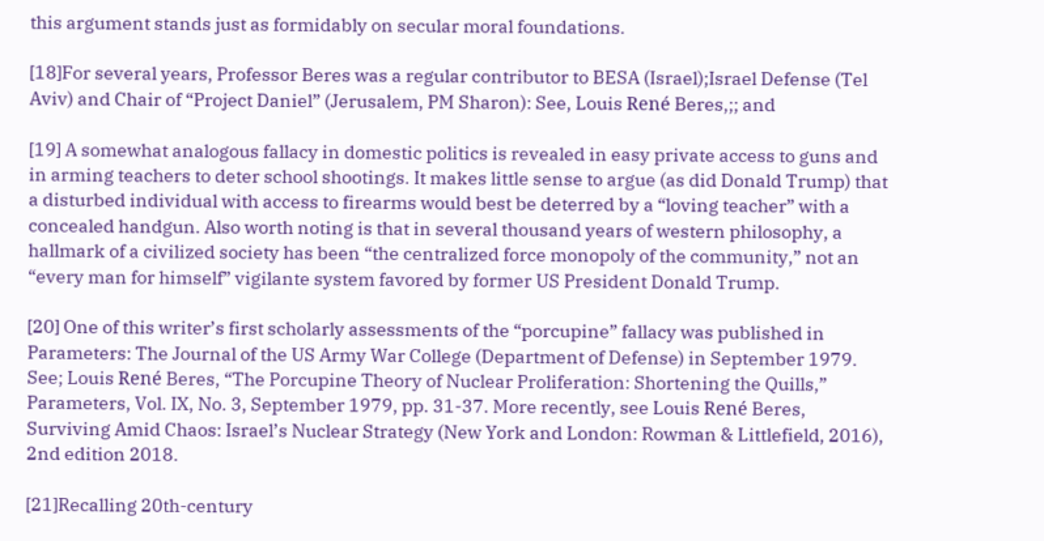this argument stands just as formidably on secular moral foundations.

[18]For several years, Professor Beres was a regular contributor to BESA (Israel);Israel Defense (Tel Aviv) and Chair of “Project Daniel” (Jerusalem, PM Sharon): See, Louis René Beres,;; and

[19] A somewhat analogous fallacy in domestic politics is revealed in easy private access to guns and in arming teachers to deter school shootings. It makes little sense to argue (as did Donald Trump) that a disturbed individual with access to firearms would best be deterred by a “loving teacher” with a concealed handgun. Also worth noting is that in several thousand years of western philosophy, a hallmark of a civilized society has been “the centralized force monopoly of the community,” not an “every man for himself” vigilante system favored by former US President Donald Trump.

[20] One of this writer’s first scholarly assessments of the “porcupine” fallacy was published in Parameters: The Journal of the US Army War College (Department of Defense) in September 1979. See; Louis René Beres, “The Porcupine Theory of Nuclear Proliferation: Shortening the Quills,” Parameters, Vol. IX, No. 3, September 1979, pp. 31-37. More recently, see Louis René Beres, Surviving Amid Chaos: Israel’s Nuclear Strategy (New York and London: Rowman & Littlefield, 2016), 2nd edition 2018.

[21]Recalling 20th-century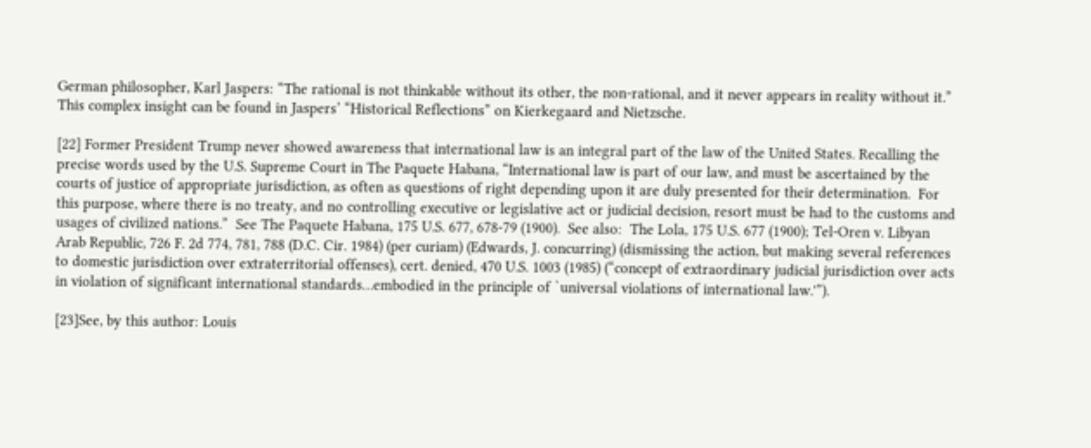German philosopher, Karl Jaspers: “The rational is not thinkable without its other, the non-rational, and it never appears in reality without it.” This complex insight can be found in Jaspers’ “Historical Reflections” on Kierkegaard and Nietzsche.

[22] Former President Trump never showed awareness that international law is an integral part of the law of the United States. Recalling the precise words used by the U.S. Supreme Court in The Paquete Habana, “International law is part of our law, and must be ascertained by the courts of justice of appropriate jurisdiction, as often as questions of right depending upon it are duly presented for their determination.  For this purpose, where there is no treaty, and no controlling executive or legislative act or judicial decision, resort must be had to the customs and usages of civilized nations.”  See The Paquete Habana, 175 U.S. 677, 678-79 (1900).  See also:  The Lola, 175 U.S. 677 (1900); Tel-Oren v. Libyan Arab Republic, 726 F. 2d 774, 781, 788 (D.C. Cir. 1984) (per curiam) (Edwards, J. concurring) (dismissing the action, but making several references to domestic jurisdiction over extraterritorial offenses), cert. denied, 470 U.S. 1003 (1985) (“concept of extraordinary judicial jurisdiction over acts in violation of significant international standards…embodied in the principle of `universal violations of international law.'”).

[23]See, by this author: Louis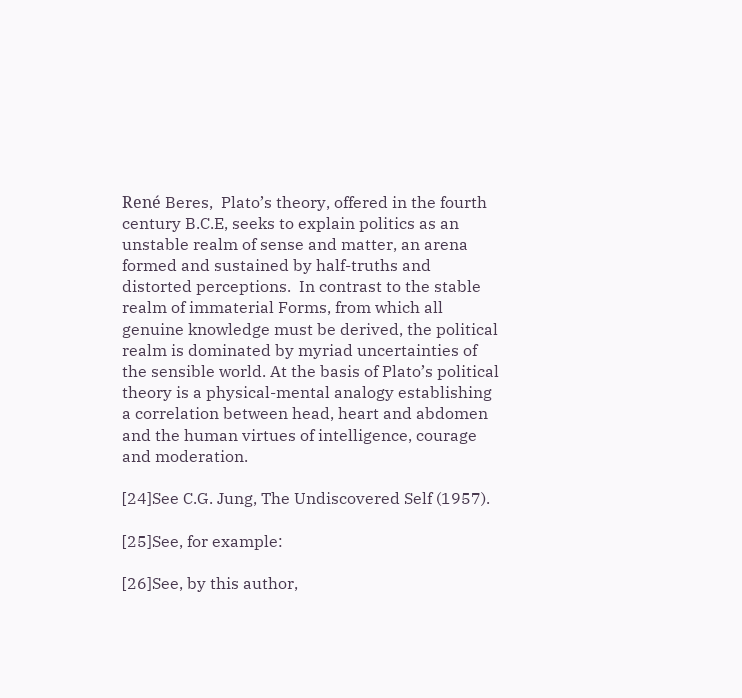René Beres,  Plato’s theory, offered in the fourth century B.C.E, seeks to explain politics as an unstable realm of sense and matter, an arena formed and sustained by half-truths and distorted perceptions.  In contrast to the stable realm of immaterial Forms, from which all genuine knowledge must be derived, the political realm is dominated by myriad uncertainties of the sensible world. At the basis of Plato’s political theory is a physical-mental analogy establishing a correlation between head, heart and abdomen and the human virtues of intelligence, courage and moderation.

[24]See C.G. Jung, The Undiscovered Self (1957).

[25]See, for example:

[26]See, by this author,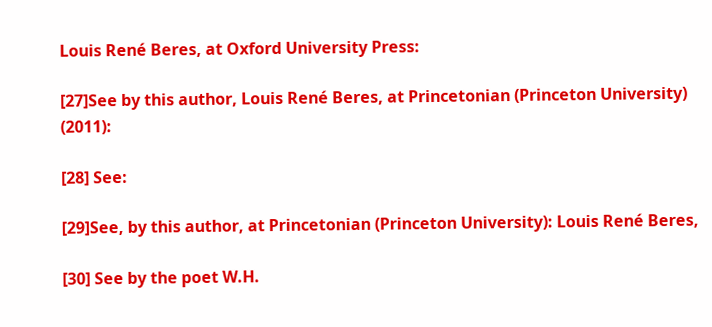Louis René Beres, at Oxford University Press:

[27]See by this author, Louis René Beres, at Princetonian (Princeton University) (2011):

[28] See:

[29]See, by this author, at Princetonian (Princeton University): Louis René Beres,

[30] See by the poet W.H.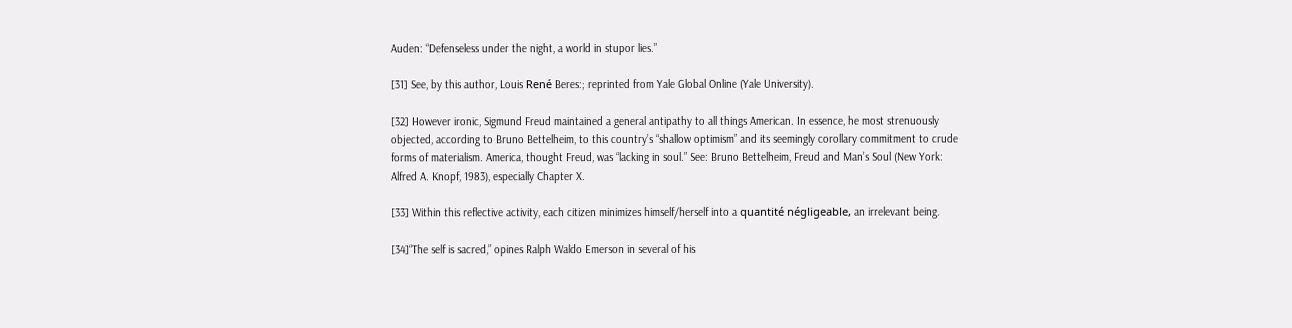Auden: “Defenseless under the night, a world in stupor lies.”

[31] See, by this author, Louis René Beres:; reprinted from Yale Global Online (Yale University).

[32] However ironic, Sigmund Freud maintained a general antipathy to all things American. In essence, he most strenuously objected, according to Bruno Bettelheim, to this country’s “shallow optimism” and its seemingly corollary commitment to crude forms of materialism. America, thought Freud, was “lacking in soul.” See: Bruno Bettelheim, Freud and Man’s Soul (New York: Alfred A. Knopf, 1983), especially Chapter X.

[33] Within this reflective activity, each citizen minimizes himself/herself into a quantité négligeable, an irrelevant being.

[34]“The self is sacred,” opines Ralph Waldo Emerson in several of his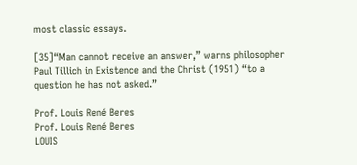most classic essays.

[35]“Man cannot receive an answer,” warns philosopher Paul Tillich in Existence and the Christ (1951) “to a question he has not asked.”

Prof. Louis René Beres
Prof. Louis René Beres
LOUIS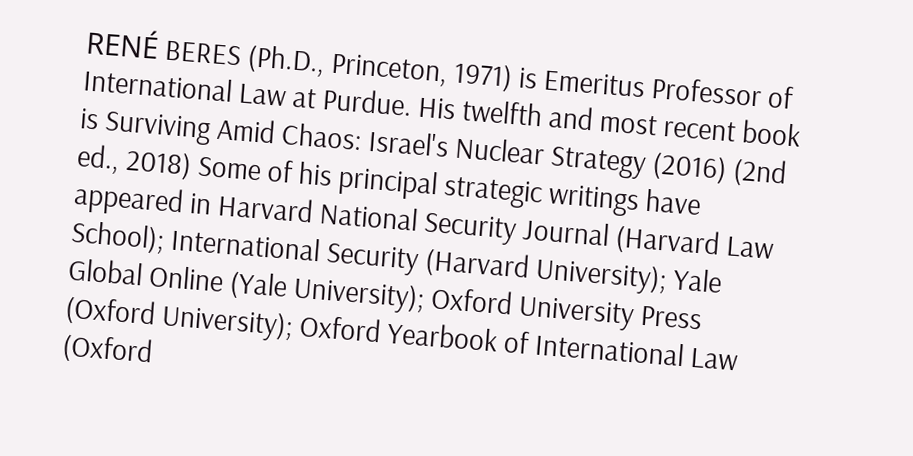RENÉ BERES (Ph.D., Princeton, 1971) is Emeritus Professor of International Law at Purdue. His twelfth and most recent book is Surviving Amid Chaos: Israel's Nuclear Strategy (2016) (2nd ed., 2018) Some of his principal strategic writings have appeared in Harvard National Security Journal (Harvard Law School); International Security (Harvard University); Yale Global Online (Yale University); Oxford University Press (Oxford University); Oxford Yearbook of International Law (Oxford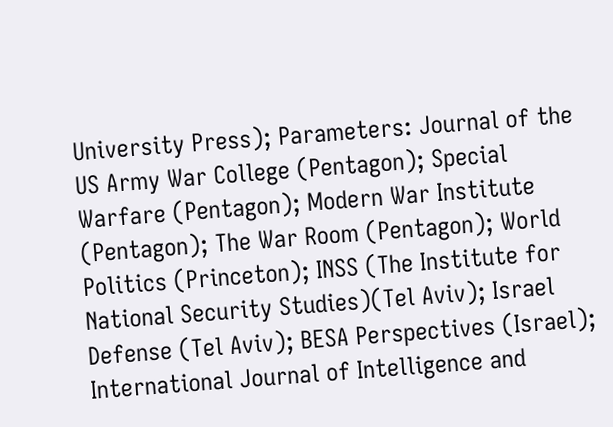University Press); Parameters: Journal of the US Army War College (Pentagon); Special Warfare (Pentagon); Modern War Institute (Pentagon); The War Room (Pentagon); World Politics (Princeton); INSS (The Institute for National Security Studies)(Tel Aviv); Israel Defense (Tel Aviv); BESA Perspectives (Israel); International Journal of Intelligence and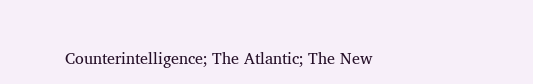Counterintelligence; The Atlantic; The New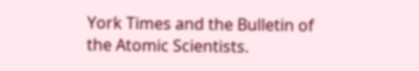York Times and the Bulletin of the Atomic Scientists.